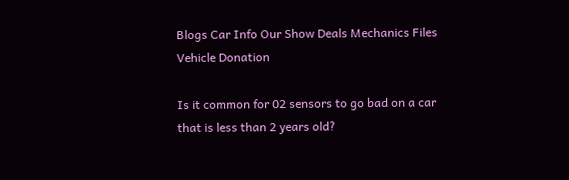Blogs Car Info Our Show Deals Mechanics Files Vehicle Donation

Is it common for 02 sensors to go bad on a car that is less than 2 years old?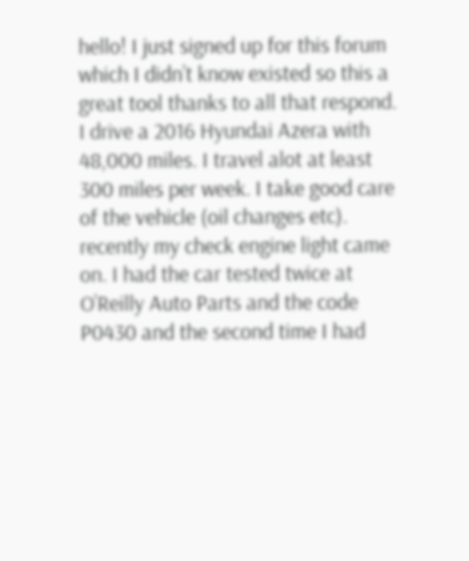hello! I just signed up for this forum which I didn’t know existed so this a great tool thanks to all that respond.
I drive a 2016 Hyundai Azera with 48,000 miles. I travel alot at least 300 miles per week. I take good care of the vehicle (oil changes etc). recently my check engine light came on. I had the car tested twice at O’Reilly Auto Parts and the code P0430 and the second time I had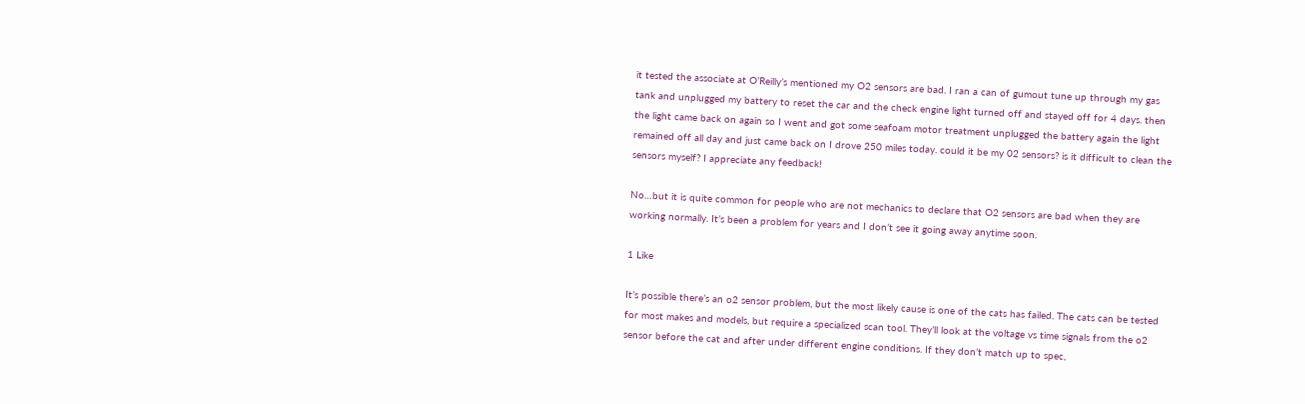it tested the associate at O’Reilly’s mentioned my O2 sensors are bad. I ran a can of gumout tune up through my gas tank and unplugged my battery to reset the car and the check engine light turned off and stayed off for 4 days. then the light came back on again so I went and got some seafoam motor treatment unplugged the battery again the light remained off all day and just came back on I drove 250 miles today. could it be my 02 sensors? is it difficult to clean the sensors myself? I appreciate any feedback!

No…but it is quite common for people who are not mechanics to declare that O2 sensors are bad when they are working normally. It’s been a problem for years and I don’t see it going away anytime soon.

1 Like

It’s possible there’s an o2 sensor problem, but the most likely cause is one of the cats has failed. The cats can be tested for most makes and models, but require a specialized scan tool. They’ll look at the voltage vs time signals from the o2 sensor before the cat and after under different engine conditions. If they don’t match up to spec,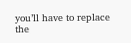you’ll have to replace the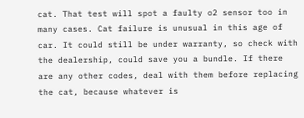cat. That test will spot a faulty o2 sensor too in many cases. Cat failure is unusual in this age of car. It could still be under warranty, so check with the dealership, could save you a bundle. If there are any other codes, deal with them before replacing the cat, because whatever is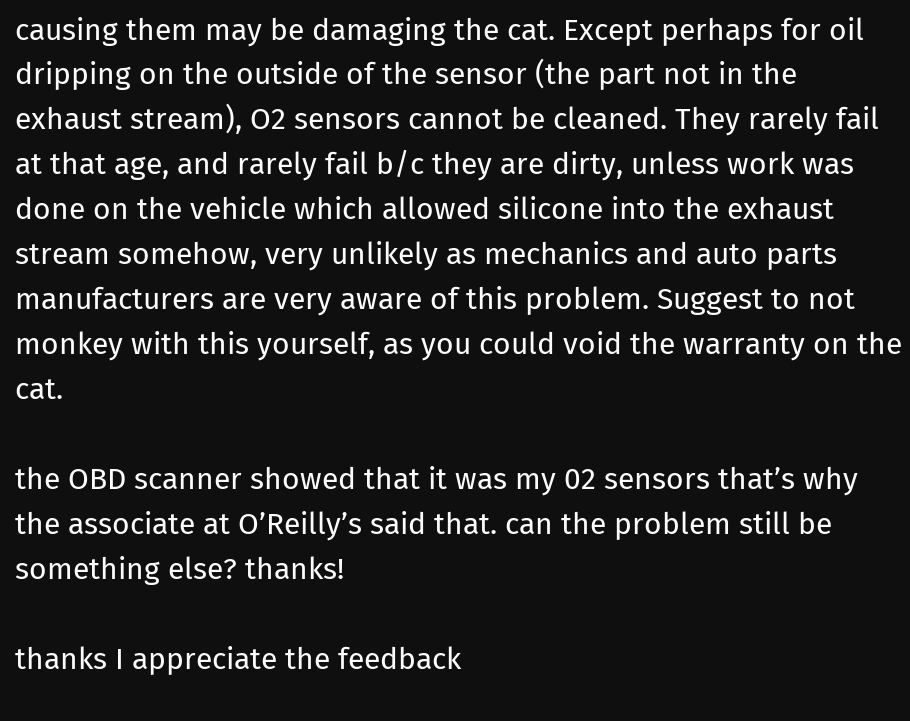causing them may be damaging the cat. Except perhaps for oil dripping on the outside of the sensor (the part not in the exhaust stream), O2 sensors cannot be cleaned. They rarely fail at that age, and rarely fail b/c they are dirty, unless work was done on the vehicle which allowed silicone into the exhaust stream somehow, very unlikely as mechanics and auto parts manufacturers are very aware of this problem. Suggest to not monkey with this yourself, as you could void the warranty on the cat.

the OBD scanner showed that it was my 02 sensors that’s why the associate at O’Reilly’s said that. can the problem still be something else? thanks!

thanks I appreciate the feedback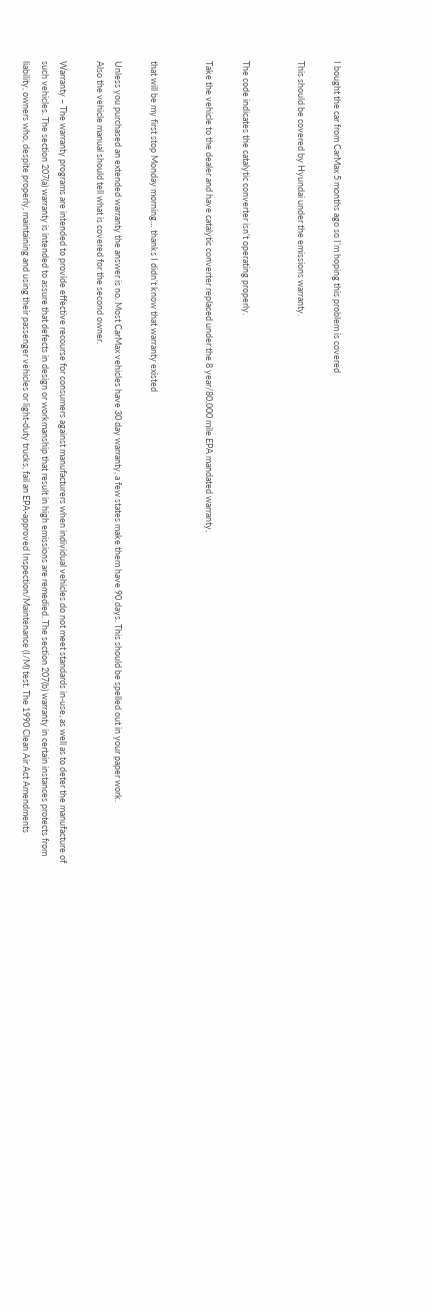I bought the car from CarMax 5 months ago so I’m hoping this problem is covered

This should be covered by Hyundai under the emissions warranty.


The code indicates the catalytic converter isn’t operating properly.

Take the vehicle to the dealer and have catalytic converter replaced under the 8 year/80,000 mile EPA mandated warranty.


that will be my first stop Monday morning… thanks I didn’t know that warranty existed

Unless you purchased an extended warranty the answer is no. Most CarMax vehicles have 30 day warranty, a few states make them have 90 days. This should be spelled out in your paper work.
Also the vehicle manual should tell what is covered for the second owner.

Warranty – The warranty programs are intended to provide effective recourse for consumers against manufacturers when individual vehicles do not meet standards in-use, as well as to deter the manufacture of such vehicles. The section 207(a) warranty is intended to assure that defects in design or workmanship that result in high emissions are remedied. The section 207(b) warranty in certain instances protects from liability, owners who, despite properly, maintaining and using their passenger vehicles or light-duty trucks, fail an EPA-approved Inspection/Maintenance (I/M) test. The 1990 Clean Air Act Amendments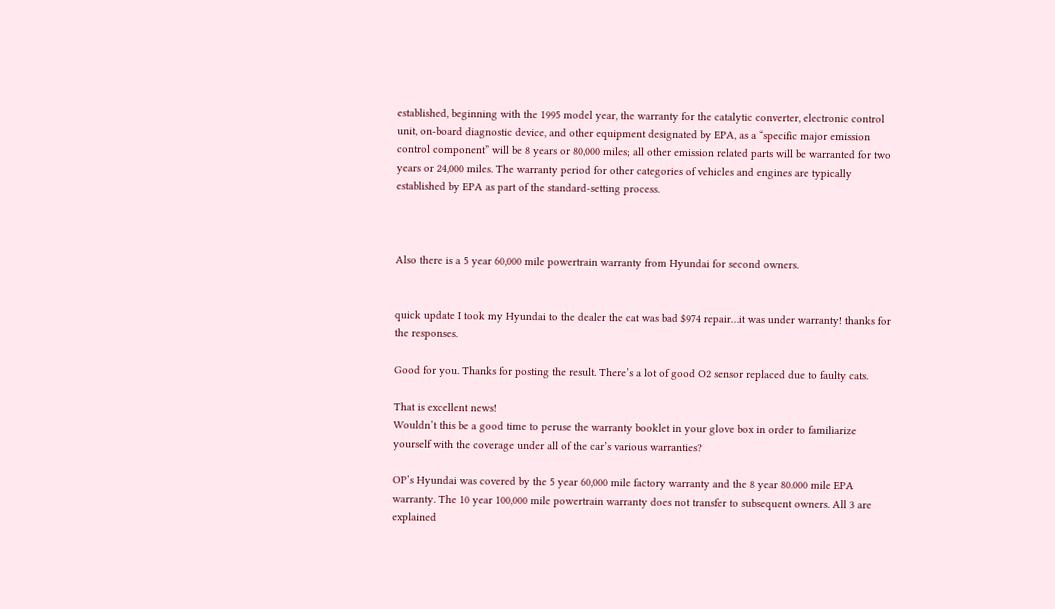established, beginning with the 1995 model year, the warranty for the catalytic converter, electronic control unit, on-board diagnostic device, and other equipment designated by EPA, as a “specific major emission control component” will be 8 years or 80,000 miles; all other emission related parts will be warranted for two years or 24,000 miles. The warranty period for other categories of vehicles and engines are typically established by EPA as part of the standard-setting process.



Also there is a 5 year 60,000 mile powertrain warranty from Hyundai for second owners.


quick update I took my Hyundai to the dealer the cat was bad $974 repair…it was under warranty! thanks for the responses.

Good for you. Thanks for posting the result. There’s a lot of good O2 sensor replaced due to faulty cats.

That is excellent news!
Wouldn’t this be a good time to peruse the warranty booklet in your glove box in order to familiarize yourself with the coverage under all of the car’s various warranties?

OP’s Hyundai was covered by the 5 year 60,000 mile factory warranty and the 8 year 80.000 mile EPA warranty. The 10 year 100,000 mile powertrain warranty does not transfer to subsequent owners. All 3 are explained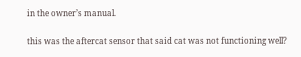in the owner’s manual.

this was the aftercat sensor that said cat was not functioning well?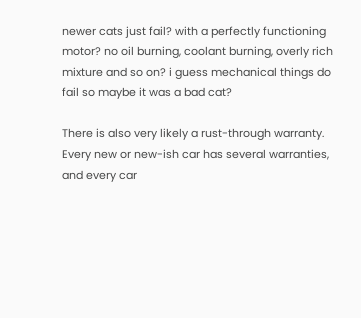newer cats just fail? with a perfectly functioning motor? no oil burning, coolant burning, overly rich mixture and so on? i guess mechanical things do fail so maybe it was a bad cat?

There is also very likely a rust-through warranty.
Every new or new-ish car has several warranties, and every car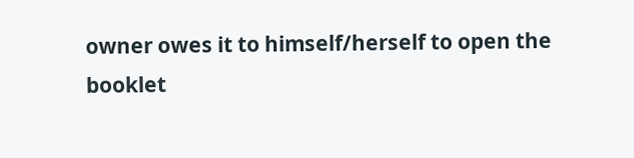owner owes it to himself/herself to open the booklet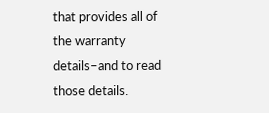that provides all of the warranty details–and to read those details.